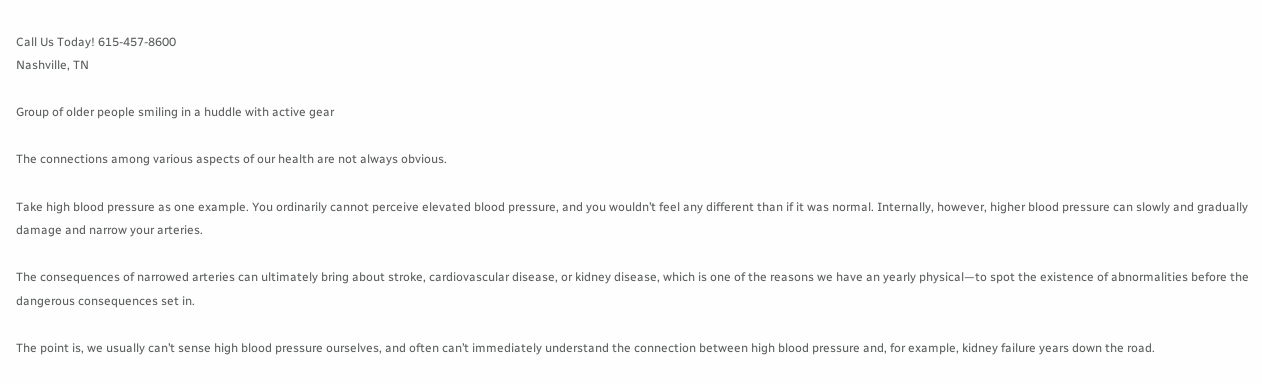Call Us Today! 615-457-8600
Nashville, TN

Group of older people smiling in a huddle with active gear

The connections among various aspects of our health are not always obvious.

Take high blood pressure as one example. You ordinarily cannot perceive elevated blood pressure, and you wouldn’t feel any different than if it was normal. Internally, however, higher blood pressure can slowly and gradually damage and narrow your arteries.

The consequences of narrowed arteries can ultimately bring about stroke, cardiovascular disease, or kidney disease, which is one of the reasons we have an yearly physical—to spot the existence of abnormalities before the dangerous consequences set in.

The point is, we usually can’t sense high blood pressure ourselves, and often can’t immediately understand the connection between high blood pressure and, for example, kidney failure years down the road.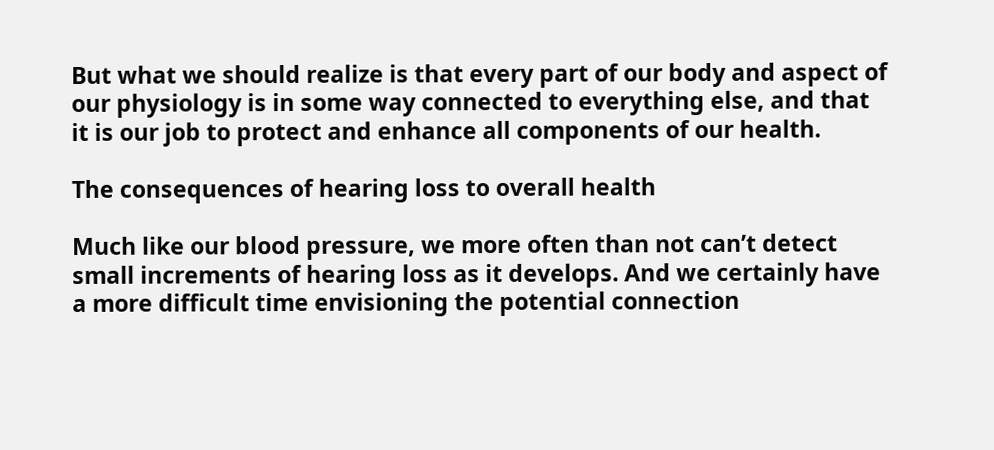But what we should realize is that every part of our body and aspect of our physiology is in some way connected to everything else, and that it is our job to protect and enhance all components of our health.

The consequences of hearing loss to overall health

Much like our blood pressure, we more often than not can’t detect small increments of hearing loss as it develops. And we certainly have a more difficult time envisioning the potential connection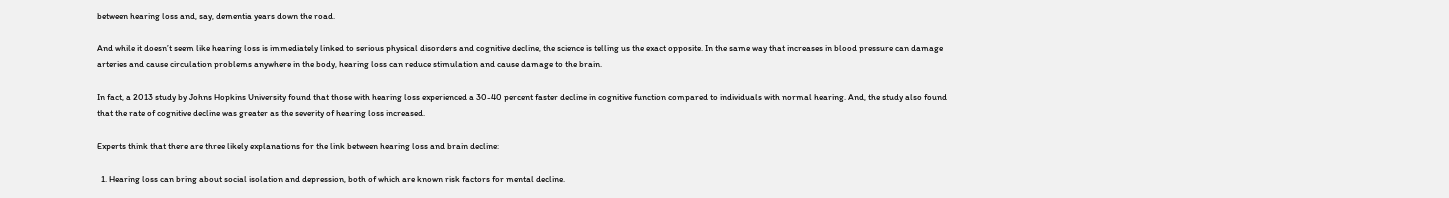between hearing loss and, say, dementia years down the road.

And while it doesn’t seem like hearing loss is immediately linked to serious physical disorders and cognitive decline, the science is telling us the exact opposite. In the same way that increases in blood pressure can damage arteries and cause circulation problems anywhere in the body, hearing loss can reduce stimulation and cause damage to the brain.

In fact, a 2013 study by Johns Hopkins University found that those with hearing loss experienced a 30-40 percent faster decline in cognitive function compared to individuals with normal hearing. And, the study also found that the rate of cognitive decline was greater as the severity of hearing loss increased.

Experts think that there are three likely explanations for the link between hearing loss and brain decline:

  1. Hearing loss can bring about social isolation and depression, both of which are known risk factors for mental decline.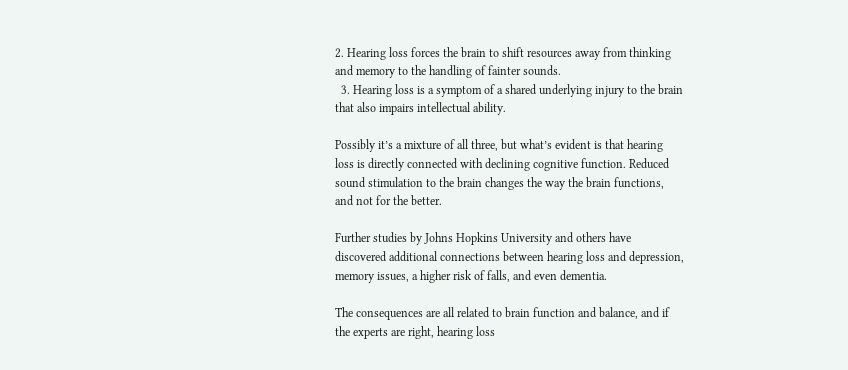2. Hearing loss forces the brain to shift resources away from thinking and memory to the handling of fainter sounds.
  3. Hearing loss is a symptom of a shared underlying injury to the brain that also impairs intellectual ability.

Possibly it’s a mixture of all three, but what’s evident is that hearing loss is directly connected with declining cognitive function. Reduced sound stimulation to the brain changes the way the brain functions, and not for the better.

Further studies by Johns Hopkins University and others have discovered additional connections between hearing loss and depression, memory issues, a higher risk of falls, and even dementia.

The consequences are all related to brain function and balance, and if the experts are right, hearing loss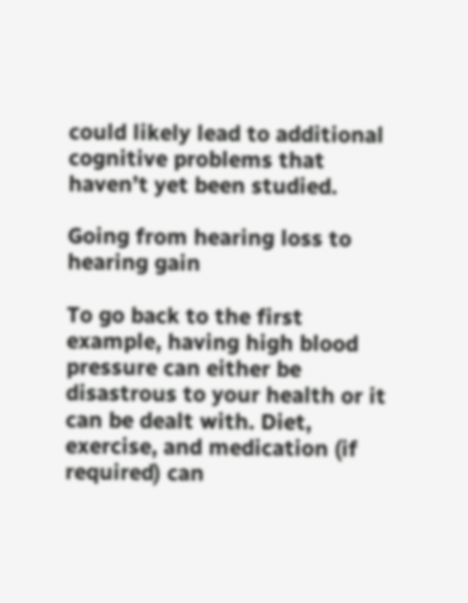could likely lead to additional cognitive problems that haven’t yet been studied.

Going from hearing loss to hearing gain

To go back to the first example, having high blood pressure can either be disastrous to your health or it can be dealt with. Diet, exercise, and medication (if required) can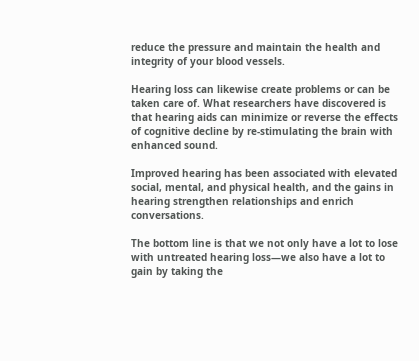reduce the pressure and maintain the health and integrity of your blood vessels.

Hearing loss can likewise create problems or can be taken care of. What researchers have discovered is that hearing aids can minimize or reverse the effects of cognitive decline by re-stimulating the brain with enhanced sound.

Improved hearing has been associated with elevated social, mental, and physical health, and the gains in hearing strengthen relationships and enrich conversations.

The bottom line is that we not only have a lot to lose with untreated hearing loss—we also have a lot to gain by taking the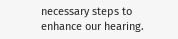necessary steps to enhance our hearing.